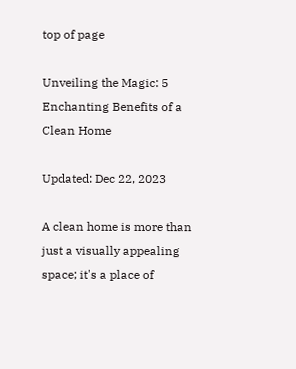top of page

Unveiling the Magic: 5 Enchanting Benefits of a Clean Home

Updated: Dec 22, 2023

A clean home is more than just a visually appealing space; it's a place of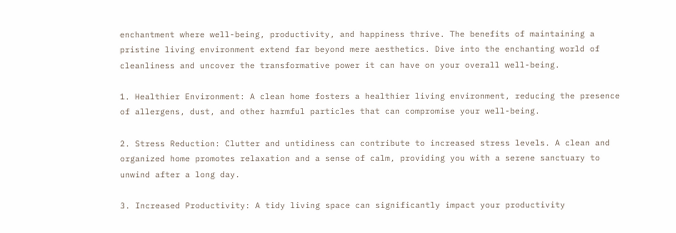enchantment where well-being, productivity, and happiness thrive. The benefits of maintaining a pristine living environment extend far beyond mere aesthetics. Dive into the enchanting world of cleanliness and uncover the transformative power it can have on your overall well-being.

1. Healthier Environment: A clean home fosters a healthier living environment, reducing the presence of allergens, dust, and other harmful particles that can compromise your well-being.

2. Stress Reduction: Clutter and untidiness can contribute to increased stress levels. A clean and organized home promotes relaxation and a sense of calm, providing you with a serene sanctuary to unwind after a long day.

3. Increased Productivity: A tidy living space can significantly impact your productivity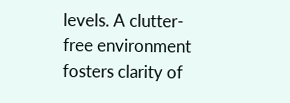levels. A clutter-free environment fosters clarity of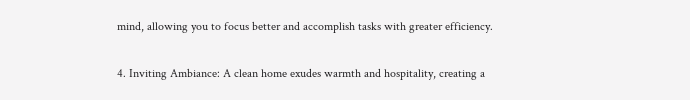mind, allowing you to focus better and accomplish tasks with greater efficiency.

4. Inviting Ambiance: A clean home exudes warmth and hospitality, creating a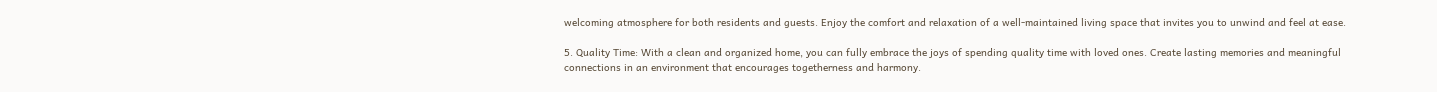welcoming atmosphere for both residents and guests. Enjoy the comfort and relaxation of a well-maintained living space that invites you to unwind and feel at ease.

5. Quality Time: With a clean and organized home, you can fully embrace the joys of spending quality time with loved ones. Create lasting memories and meaningful connections in an environment that encourages togetherness and harmony.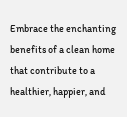Embrace the enchanting benefits of a clean home that contribute to a healthier, happier, and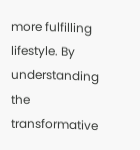more fulfilling lifestyle. By understanding the transformative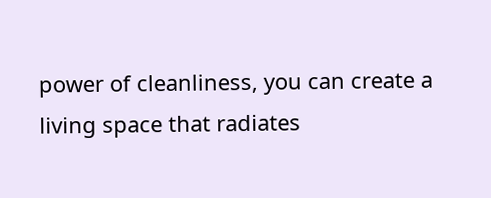power of cleanliness, you can create a living space that radiates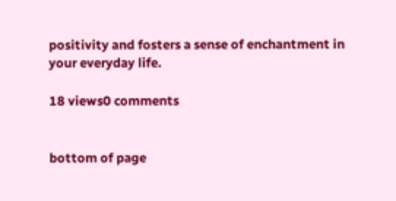positivity and fosters a sense of enchantment in your everyday life.

18 views0 comments


bottom of page